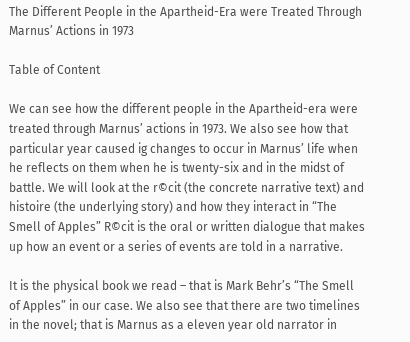The Different People in the Apartheid-Era were Treated Through Marnus’ Actions in 1973

Table of Content

We can see how the different people in the Apartheid-era were treated through Marnus’ actions in 1973. We also see how that particular year caused ig changes to occur in Marnus’ life when he reflects on them when he is twenty-six and in the midst of battle. We will look at the r©cit (the concrete narrative text) and histoire (the underlying story) and how they interact in “The Smell of Apples” R©cit is the oral or written dialogue that makes up how an event or a series of events are told in a narrative.

It is the physical book we read – that is Mark Behr’s “The Smell of Apples” in our case. We also see that there are two timelines in the novel; that is Marnus as a eleven year old narrator in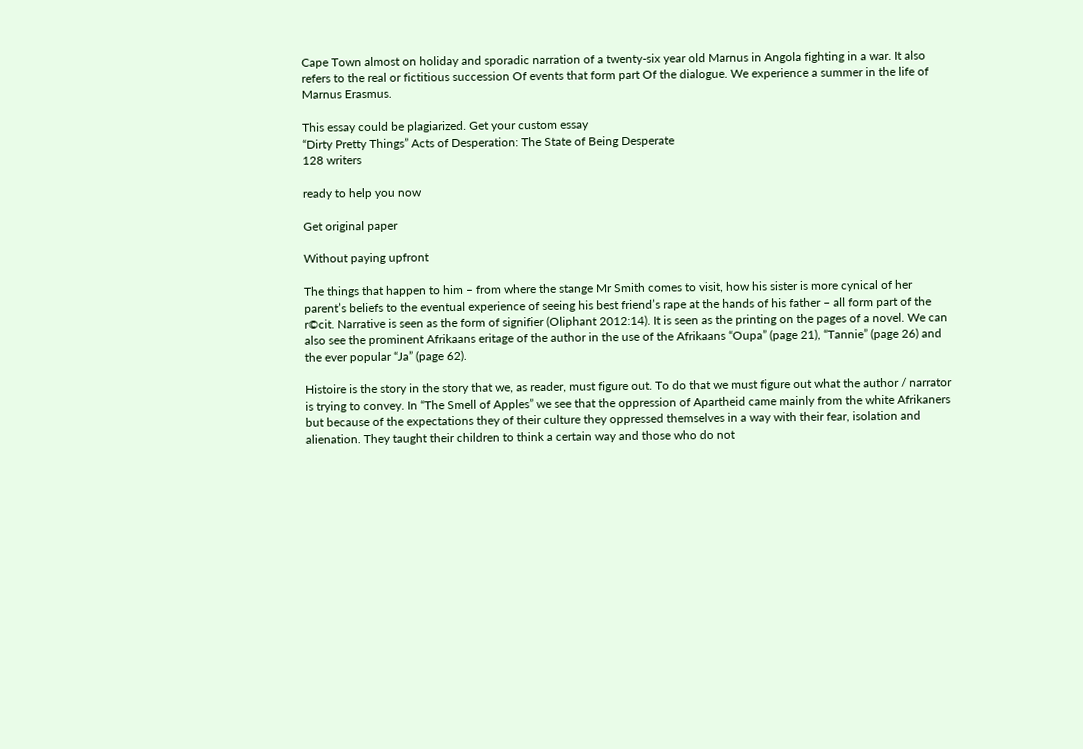Cape Town almost on holiday and sporadic narration of a twenty-six year old Marnus in Angola fighting in a war. It also refers to the real or fictitious succession Of events that form part Of the dialogue. We experience a summer in the life of Marnus Erasmus.

This essay could be plagiarized. Get your custom essay
“Dirty Pretty Things” Acts of Desperation: The State of Being Desperate
128 writers

ready to help you now

Get original paper

Without paying upfront

The things that happen to him – from where the stange Mr Smith comes to visit, how his sister is more cynical of her parent’s beliefs to the eventual experience of seeing his best friend’s rape at the hands of his father – all form part of the r©cit. Narrative is seen as the form of signifier (Oliphant 2012:14). It is seen as the printing on the pages of a novel. We can also see the prominent Afrikaans eritage of the author in the use of the Afrikaans “Oupa” (page 21), “Tannie” (page 26) and the ever popular “Ja” (page 62).

Histoire is the story in the story that we, as reader, must figure out. To do that we must figure out what the author / narrator is trying to convey. In “The Smell of Apples” we see that the oppression of Apartheid came mainly from the white Afrikaners but because of the expectations they of their culture they oppressed themselves in a way with their fear, isolation and alienation. They taught their children to think a certain way and those who do not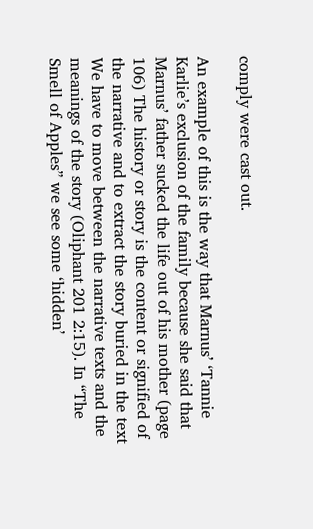comply were cast out.

An example of this is the way that Marnus’ ‘Tannie Karlie’s exclusion of the family because she said that Marnus’ father sucked the life out of his mother (page 106) The history or story is the content or signified of the narrative and to extract the story buried in the text We have to move between the narrative texts and the meanings of the story (Oliphant 201 2:15). In “The Smell of Apples” we see some ‘hidden’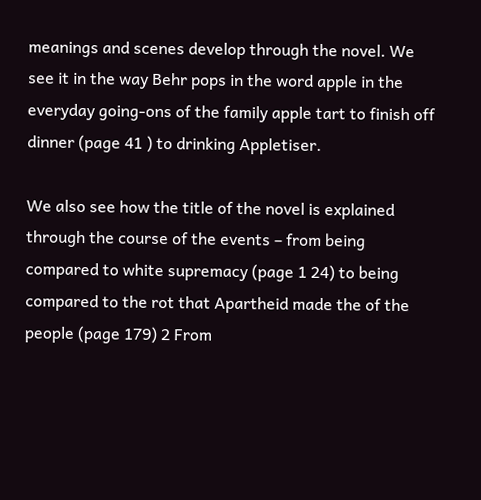meanings and scenes develop through the novel. We see it in the way Behr pops in the word apple in the everyday going-ons of the family apple tart to finish off dinner (page 41 ) to drinking Appletiser.

We also see how the title of the novel is explained through the course of the events – from being compared to white supremacy (page 1 24) to being compared to the rot that Apartheid made the of the people (page 179) 2 From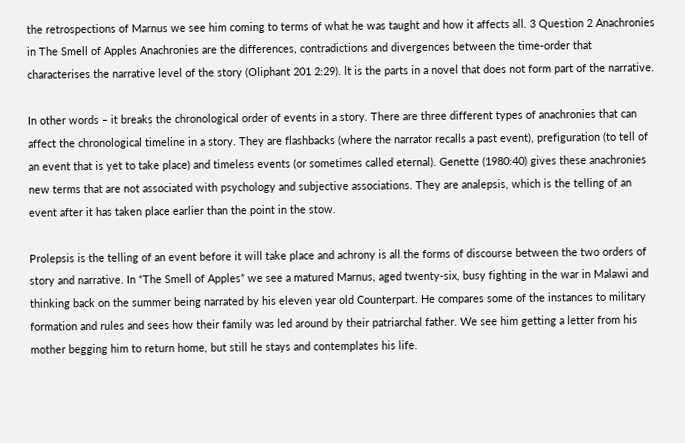the retrospections of Marnus we see him coming to terms of what he was taught and how it affects all. 3 Question 2 Anachronies in The Smell of Apples Anachronies are the differences, contradictions and divergences between the time-order that characterises the narrative level of the story (Oliphant 201 2:29). lt is the parts in a novel that does not form part of the narrative.

In other words – it breaks the chronological order of events in a story. There are three different types of anachronies that can affect the chronological timeline in a story. They are flashbacks (where the narrator recalls a past event), prefiguration (to tell of an event that is yet to take place) and timeless events (or sometimes called eternal). Genette (1980:40) gives these anachronies new terms that are not associated with psychology and subjective associations. They are analepsis, which is the telling of an event after it has taken place earlier than the point in the stow.

Prolepsis is the telling of an event before it will take place and achrony is all the forms of discourse between the two orders of story and narrative. In “The Smell of Apples” we see a matured Marnus, aged twenty-six, busy fighting in the war in Malawi and thinking back on the summer being narrated by his eleven year old Counterpart. He compares some of the instances to military formation and rules and sees how their family was led around by their patriarchal father. We see him getting a letter from his mother begging him to return home, but still he stays and contemplates his life.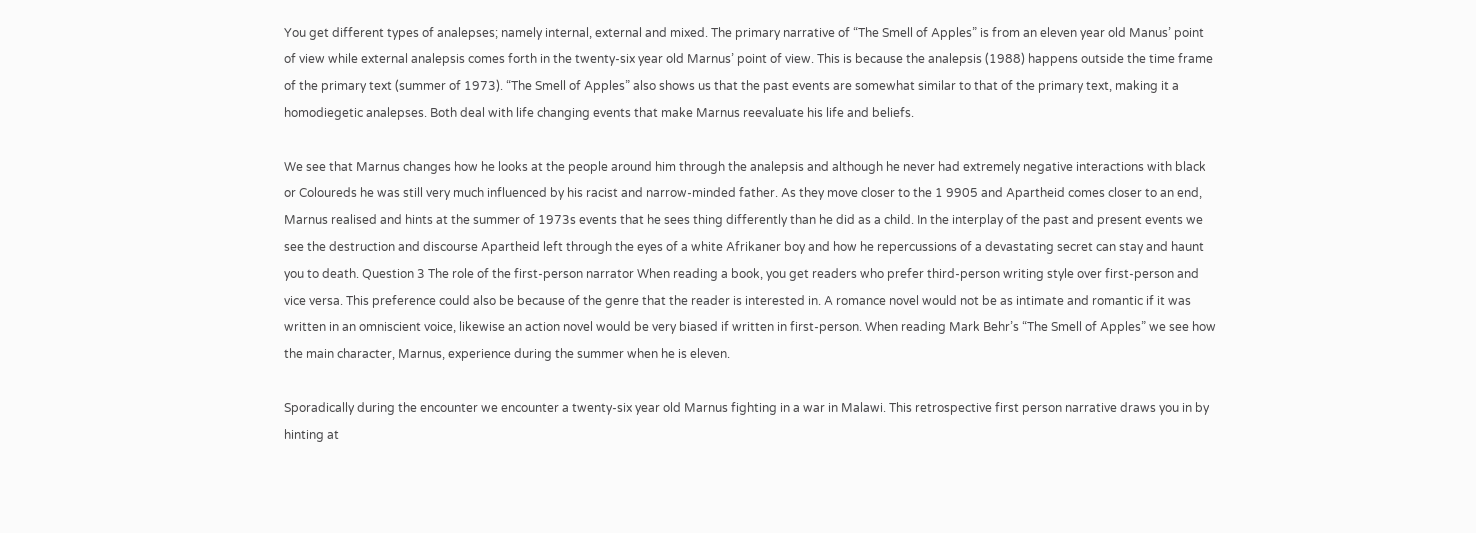You get different types of analepses; namely internal, external and mixed. The primary narrative of “The Smell of Apples” is from an eleven year old Manus’ point of view while external analepsis comes forth in the twenty-six year old Marnus’ point of view. This is because the analepsis (1988) happens outside the time frame of the primary text (summer of 1973). “The Smell of Apples” also shows us that the past events are somewhat similar to that of the primary text, making it a homodiegetic analepses. Both deal with life changing events that make Marnus reevaluate his life and beliefs.

We see that Marnus changes how he looks at the people around him through the analepsis and although he never had extremely negative interactions with black or Coloureds he was still very much influenced by his racist and narrow-minded father. As they move closer to the 1 9905 and Apartheid comes closer to an end, Marnus realised and hints at the summer of 1973s events that he sees thing differently than he did as a child. In the interplay of the past and present events we see the destruction and discourse Apartheid left through the eyes of a white Afrikaner boy and how he repercussions of a devastating secret can stay and haunt you to death. Question 3 The role of the first-person narrator When reading a book, you get readers who prefer third-person writing style over first-person and vice versa. This preference could also be because of the genre that the reader is interested in. A romance novel would not be as intimate and romantic if it was written in an omniscient voice, likewise an action novel would be very biased if written in first-person. When reading Mark Behr’s “The Smell of Apples” we see how the main character, Marnus, experience during the summer when he is eleven.

Sporadically during the encounter we encounter a twenty-six year old Marnus fighting in a war in Malawi. This retrospective first person narrative draws you in by hinting at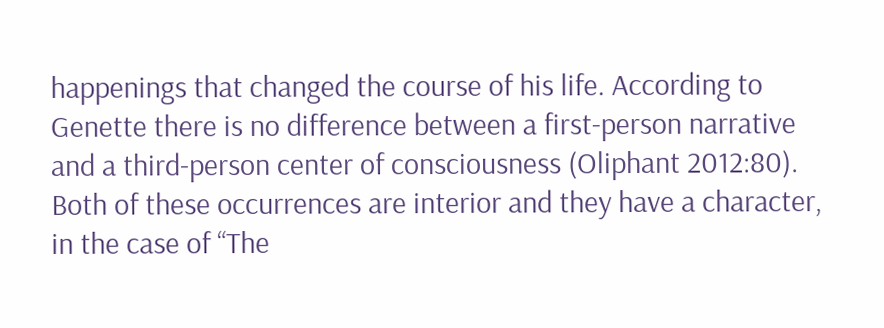happenings that changed the course of his life. According to Genette there is no difference between a first-person narrative and a third-person center of consciousness (Oliphant 2012:80). Both of these occurrences are interior and they have a character, in the case of “The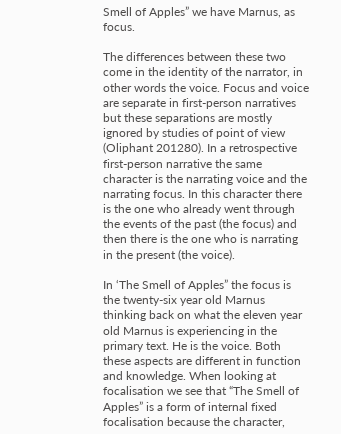Smell of Apples” we have Marnus, as focus.

The differences between these two come in the identity of the narrator, in other words the voice. Focus and voice are separate in first-person narratives but these separations are mostly ignored by studies of point of view (Oliphant 201280). In a retrospective first-person narrative the same character is the narrating voice and the narrating focus. In this character there is the one who already went through the events of the past (the focus) and then there is the one who is narrating in the present (the voice).

In ‘The Smell of Apples” the focus is the twenty-six year old Marnus thinking back on what the eleven year old Marnus is experiencing in the primary text. He is the voice. Both these aspects are different in function and knowledge. When looking at focalisation we see that “The Smell of Apples” is a form of internal fixed focalisation because the character,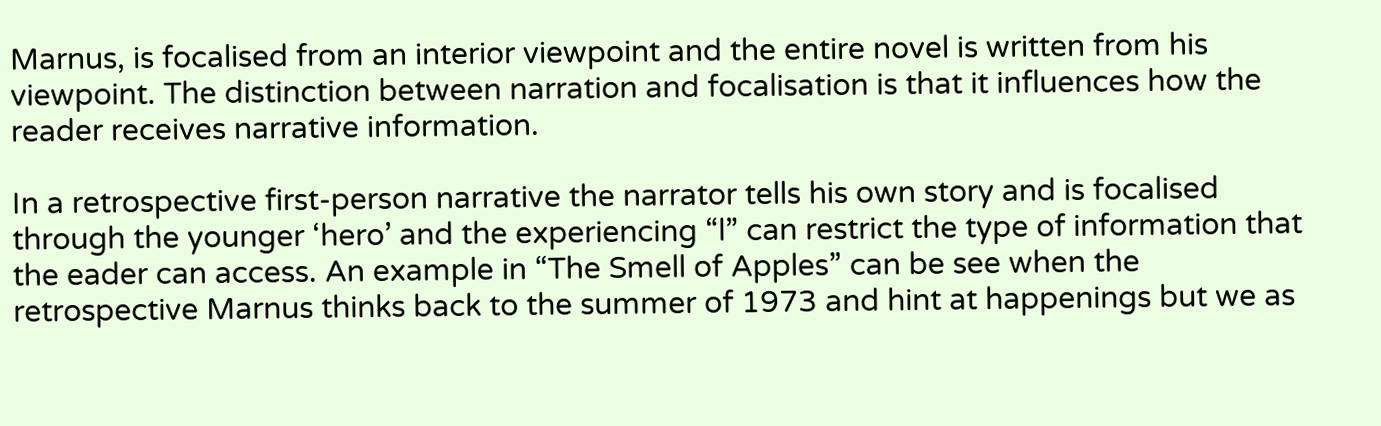Marnus, is focalised from an interior viewpoint and the entire novel is written from his viewpoint. The distinction between narration and focalisation is that it influences how the reader receives narrative information.

In a retrospective first-person narrative the narrator tells his own story and is focalised through the younger ‘hero’ and the experiencing “l” can restrict the type of information that the eader can access. An example in “The Smell of Apples” can be see when the retrospective Marnus thinks back to the summer of 1973 and hint at happenings but we as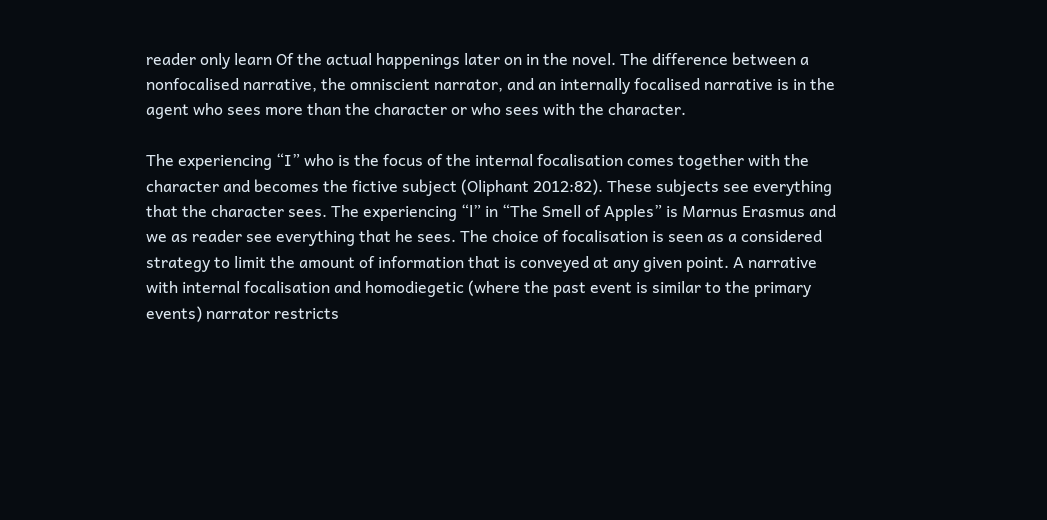reader only learn Of the actual happenings later on in the novel. The difference between a nonfocalised narrative, the omniscient narrator, and an internally focalised narrative is in the agent who sees more than the character or who sees with the character.

The experiencing “I” who is the focus of the internal focalisation comes together with the character and becomes the fictive subject (Oliphant 2012:82). These subjects see everything that the character sees. The experiencing “l” in “The Smell of Apples” is Marnus Erasmus and we as reader see everything that he sees. The choice of focalisation is seen as a considered strategy to limit the amount of information that is conveyed at any given point. A narrative with internal focalisation and homodiegetic (where the past event is similar to the primary events) narrator restricts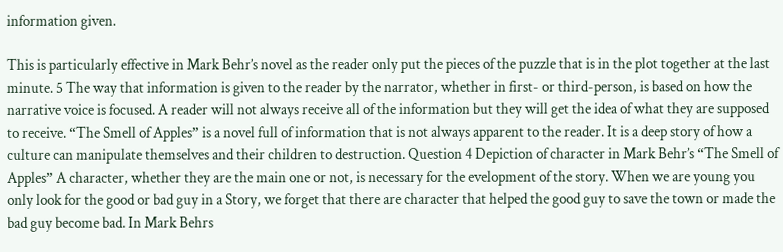information given.

This is particularly effective in Mark Behr’s novel as the reader only put the pieces of the puzzle that is in the plot together at the last minute. 5 The way that information is given to the reader by the narrator, whether in first- or third-person, is based on how the narrative voice is focused. A reader will not always receive all of the information but they will get the idea of what they are supposed to receive. “The Smell of Apples” is a novel full of information that is not always apparent to the reader. It is a deep story of how a culture can manipulate themselves and their children to destruction. Question 4 Depiction of character in Mark Behr’s “The Smell of Apples” A character, whether they are the main one or not, is necessary for the evelopment of the story. When we are young you only look for the good or bad guy in a Story, we forget that there are character that helped the good guy to save the town or made the bad guy become bad. In Mark Behrs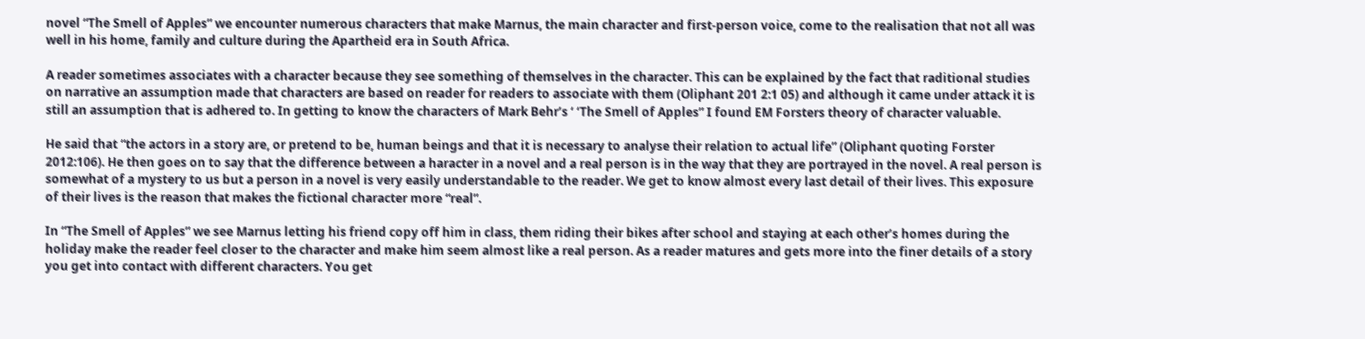novel “The Smell of Apples” we encounter numerous characters that make Marnus, the main character and first-person voice, come to the realisation that not all was well in his home, family and culture during the Apartheid era in South Africa.

A reader sometimes associates with a character because they see something of themselves in the character. This can be explained by the fact that raditional studies on narrative an assumption made that characters are based on reader for readers to associate with them (Oliphant 201 2:1 05) and although it came under attack it is still an assumption that is adhered to. In getting to know the characters of Mark Behr’s ‘ ‘The Smell of Apples” I found EM Forsters theory of character valuable.

He said that “the actors in a story are, or pretend to be, human beings and that it is necessary to analyse their relation to actual life” (Oliphant quoting Forster 2012:106). He then goes on to say that the difference between a haracter in a novel and a real person is in the way that they are portrayed in the novel. A real person is somewhat of a mystery to us but a person in a novel is very easily understandable to the reader. We get to know almost every last detail of their lives. This exposure of their lives is the reason that makes the fictional character more “real”.

In “The Smell of Apples” we see Marnus letting his friend copy off him in class, them riding their bikes after school and staying at each other’s homes during the holiday make the reader feel closer to the character and make him seem almost like a real person. As a reader matures and gets more into the finer details of a story you get into contact with different characters. You get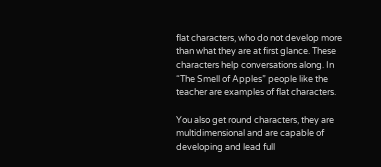flat characters, who do not develop more than what they are at first glance. These characters help conversations along. In “The Smell of Apples” people like the teacher are examples of flat characters.

You also get round characters, they are multidimensional and are capable of developing and lead full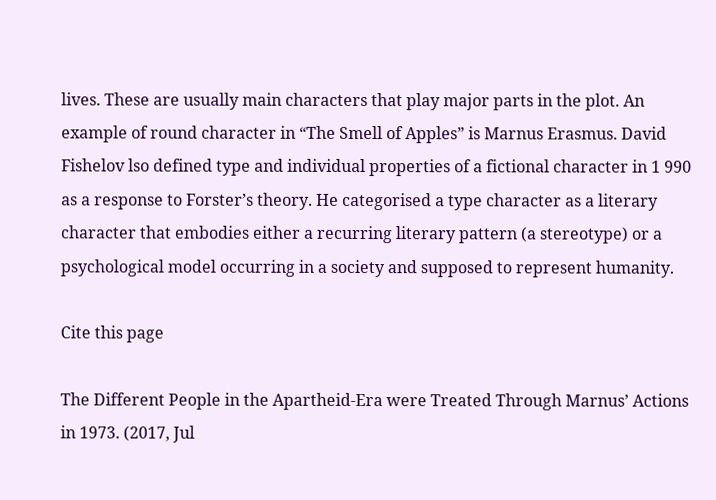lives. These are usually main characters that play major parts in the plot. An example of round character in “The Smell of Apples” is Marnus Erasmus. David Fishelov lso defined type and individual properties of a fictional character in 1 990 as a response to Forster’s theory. He categorised a type character as a literary character that embodies either a recurring literary pattern (a stereotype) or a psychological model occurring in a society and supposed to represent humanity.

Cite this page

The Different People in the Apartheid-Era were Treated Through Marnus’ Actions in 1973. (2017, Jul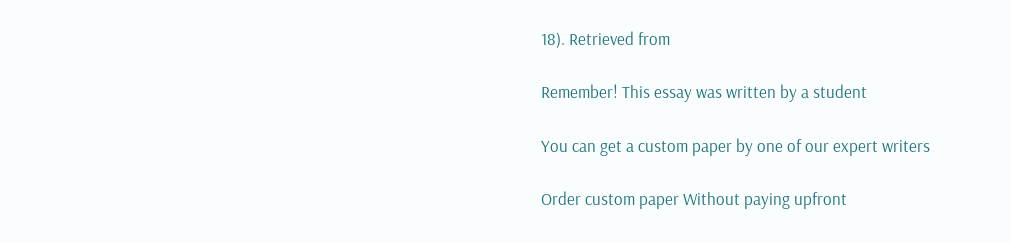18). Retrieved from

Remember! This essay was written by a student

You can get a custom paper by one of our expert writers

Order custom paper Without paying upfront